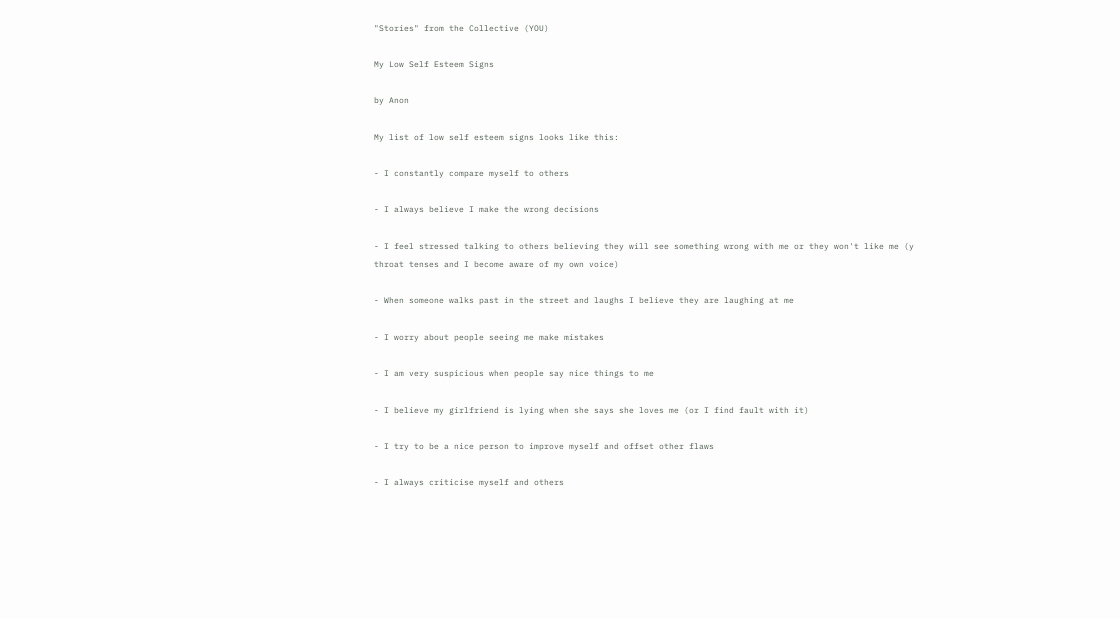"Stories" from the Collective (YOU)

My Low Self Esteem Signs

by Anon

My list of low self esteem signs looks like this:

- I constantly compare myself to others

- I always believe I make the wrong decisions

- I feel stressed talking to others believing they will see something wrong with me or they won't like me (y throat tenses and I become aware of my own voice)

- When someone walks past in the street and laughs I believe they are laughing at me

- I worry about people seeing me make mistakes

- I am very suspicious when people say nice things to me

- I believe my girlfriend is lying when she says she loves me (or I find fault with it)

- I try to be a nice person to improve myself and offset other flaws

- I always criticise myself and others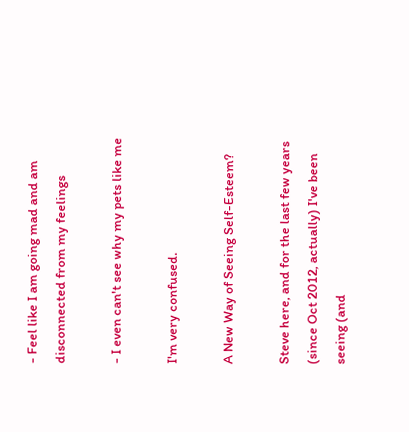- Feel like I am going mad and am disconnected from my feelings

- I even can't see why my pets like me

I'm very confused.

A New Way of Seeing Self-Esteem?

Steve here, and for the last few years (since Oct 2012, actually) I've been seeing (and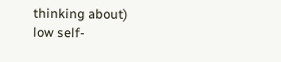thinking about) low self-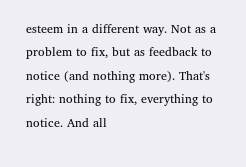esteem in a different way. Not as a problem to fix, but as feedback to notice (and nothing more). That's right: nothing to fix, everything to notice. And all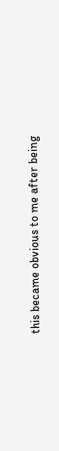this became obvious to me after being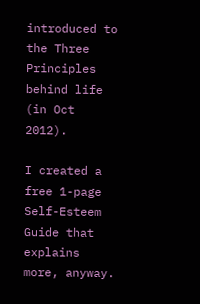introduced to the Three Principles behind life (in Oct 2012).

I created a free 1-page Self-Esteem Guide that explains more, anyway.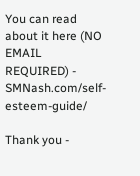You can read about it here (NO EMAIL REQUIRED) - SMNash.com/self-esteem-guide/

Thank you -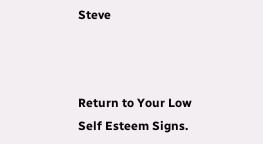Steve



Return to Your Low Self Esteem Signs.